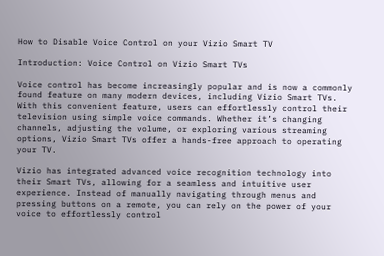How to Disable Voice Control on your Vizio Smart TV

Introduction: Voice Control on Vizio Smart TVs

Voice control has become increasingly popular and is now a commonly found feature on many modern devices, including Vizio Smart TVs. With this convenient feature, users can effortlessly control their television using simple voice commands. Whether it’s changing channels, adjusting the volume, or exploring various streaming options, Vizio Smart TVs offer a hands-free approach to operating your TV.

Vizio has integrated advanced voice recognition technology into their Smart TVs, allowing for a seamless and intuitive user experience. Instead of manually navigating through menus and pressing buttons on a remote, you can rely on the power of your voice to effortlessly control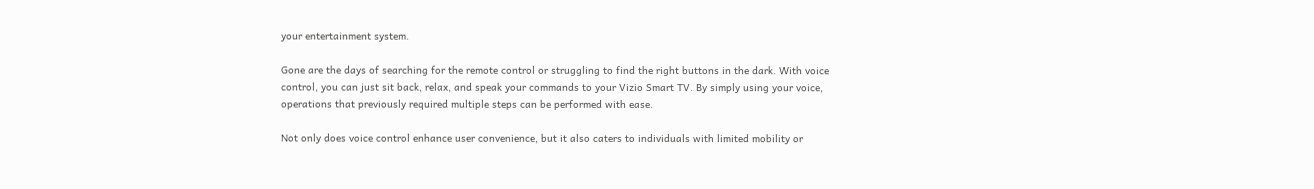your entertainment system.

Gone are the days of searching for the remote control or struggling to find the right buttons in the dark. With voice control, you can just sit back, relax, and speak your commands to your Vizio Smart TV. By simply using your voice, operations that previously required multiple steps can be performed with ease.

Not only does voice control enhance user convenience, but it also caters to individuals with limited mobility or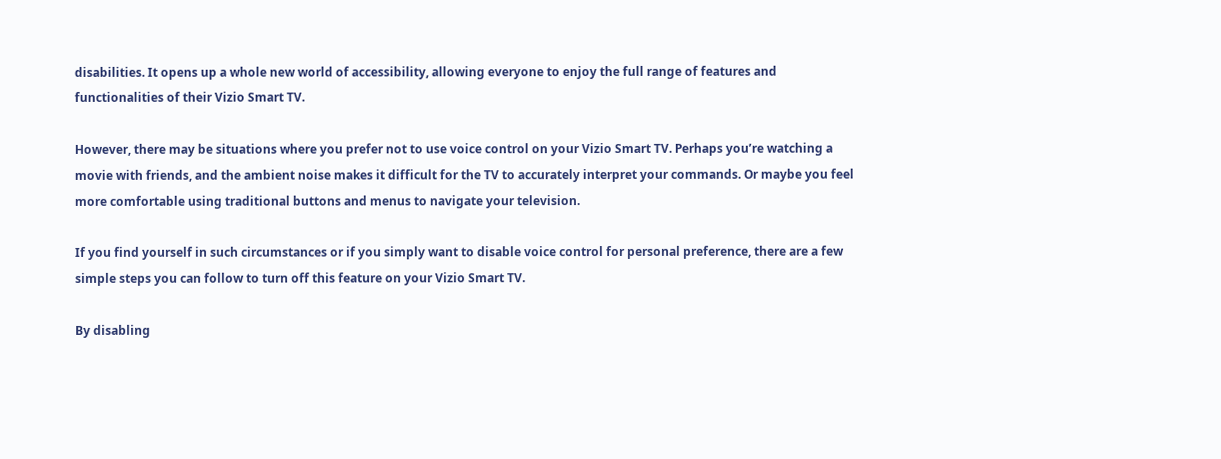disabilities. It opens up a whole new world of accessibility, allowing everyone to enjoy the full range of features and functionalities of their Vizio Smart TV.

However, there may be situations where you prefer not to use voice control on your Vizio Smart TV. Perhaps you’re watching a movie with friends, and the ambient noise makes it difficult for the TV to accurately interpret your commands. Or maybe you feel more comfortable using traditional buttons and menus to navigate your television.

If you find yourself in such circumstances or if you simply want to disable voice control for personal preference, there are a few simple steps you can follow to turn off this feature on your Vizio Smart TV.

By disabling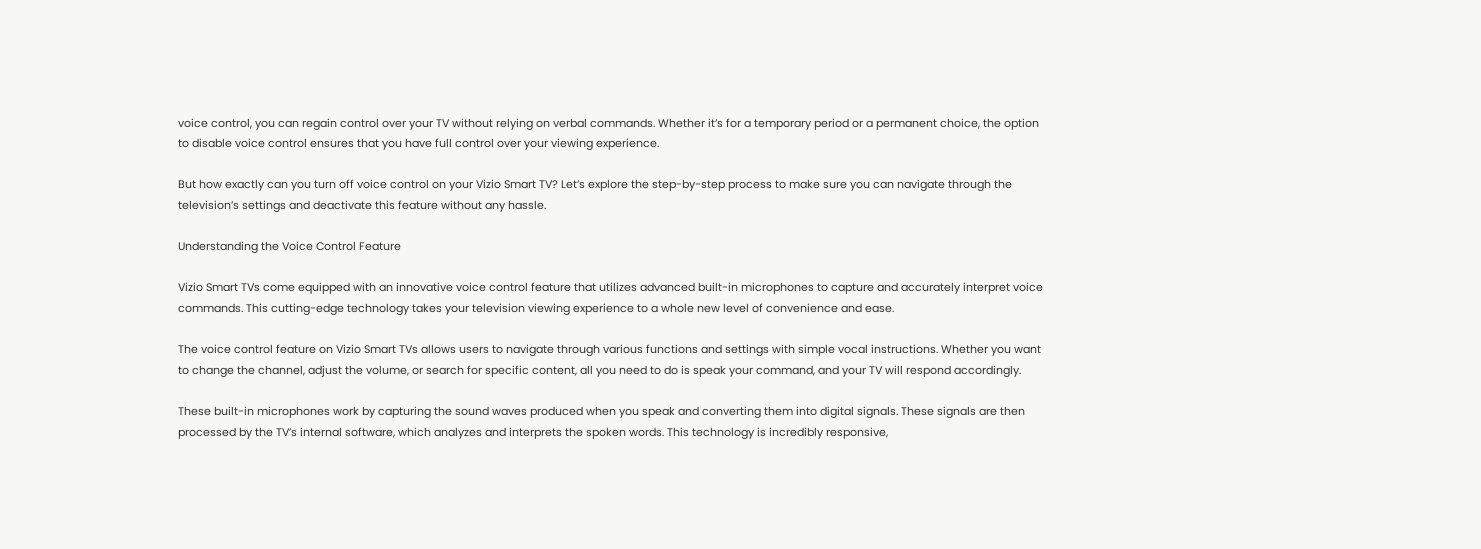voice control, you can regain control over your TV without relying on verbal commands. Whether it’s for a temporary period or a permanent choice, the option to disable voice control ensures that you have full control over your viewing experience.

But how exactly can you turn off voice control on your Vizio Smart TV? Let’s explore the step-by-step process to make sure you can navigate through the television’s settings and deactivate this feature without any hassle.

Understanding the Voice Control Feature

Vizio Smart TVs come equipped with an innovative voice control feature that utilizes advanced built-in microphones to capture and accurately interpret voice commands. This cutting-edge technology takes your television viewing experience to a whole new level of convenience and ease.

The voice control feature on Vizio Smart TVs allows users to navigate through various functions and settings with simple vocal instructions. Whether you want to change the channel, adjust the volume, or search for specific content, all you need to do is speak your command, and your TV will respond accordingly.

These built-in microphones work by capturing the sound waves produced when you speak and converting them into digital signals. These signals are then processed by the TV’s internal software, which analyzes and interprets the spoken words. This technology is incredibly responsive,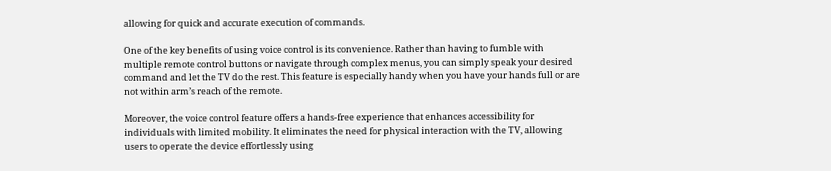allowing for quick and accurate execution of commands.

One of the key benefits of using voice control is its convenience. Rather than having to fumble with multiple remote control buttons or navigate through complex menus, you can simply speak your desired command and let the TV do the rest. This feature is especially handy when you have your hands full or are not within arm’s reach of the remote.

Moreover, the voice control feature offers a hands-free experience that enhances accessibility for individuals with limited mobility. It eliminates the need for physical interaction with the TV, allowing users to operate the device effortlessly using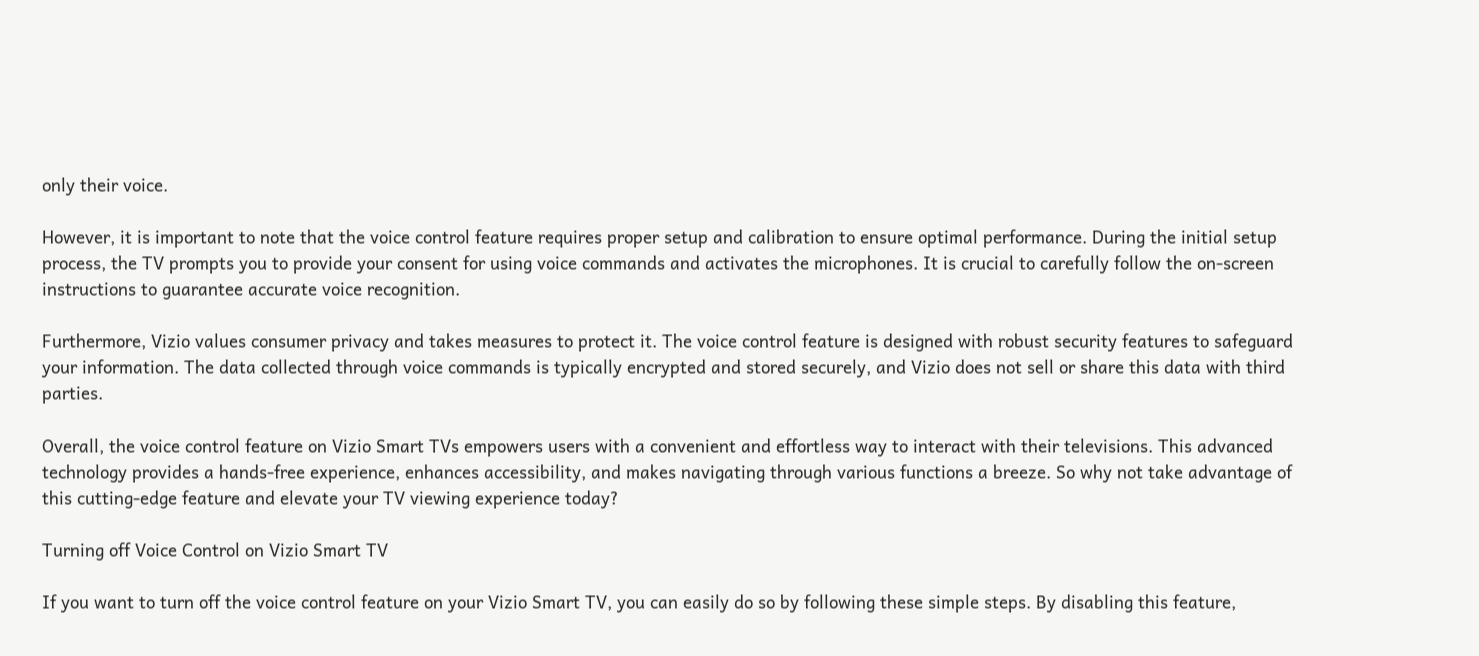only their voice.

However, it is important to note that the voice control feature requires proper setup and calibration to ensure optimal performance. During the initial setup process, the TV prompts you to provide your consent for using voice commands and activates the microphones. It is crucial to carefully follow the on-screen instructions to guarantee accurate voice recognition.

Furthermore, Vizio values consumer privacy and takes measures to protect it. The voice control feature is designed with robust security features to safeguard your information. The data collected through voice commands is typically encrypted and stored securely, and Vizio does not sell or share this data with third parties.

Overall, the voice control feature on Vizio Smart TVs empowers users with a convenient and effortless way to interact with their televisions. This advanced technology provides a hands-free experience, enhances accessibility, and makes navigating through various functions a breeze. So why not take advantage of this cutting-edge feature and elevate your TV viewing experience today?

Turning off Voice Control on Vizio Smart TV

If you want to turn off the voice control feature on your Vizio Smart TV, you can easily do so by following these simple steps. By disabling this feature,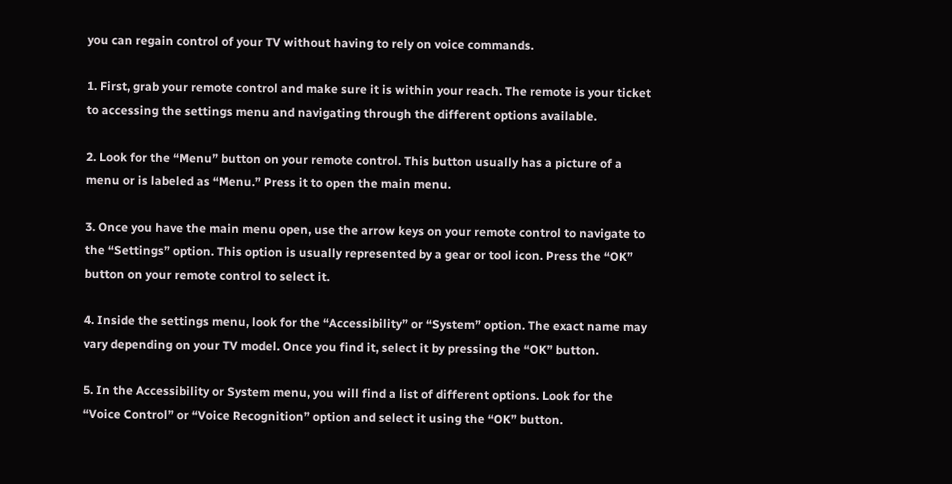you can regain control of your TV without having to rely on voice commands.

1. First, grab your remote control and make sure it is within your reach. The remote is your ticket to accessing the settings menu and navigating through the different options available.

2. Look for the “Menu” button on your remote control. This button usually has a picture of a menu or is labeled as “Menu.” Press it to open the main menu.

3. Once you have the main menu open, use the arrow keys on your remote control to navigate to the “Settings” option. This option is usually represented by a gear or tool icon. Press the “OK” button on your remote control to select it.

4. Inside the settings menu, look for the “Accessibility” or “System” option. The exact name may vary depending on your TV model. Once you find it, select it by pressing the “OK” button.

5. In the Accessibility or System menu, you will find a list of different options. Look for the “Voice Control” or “Voice Recognition” option and select it using the “OK” button.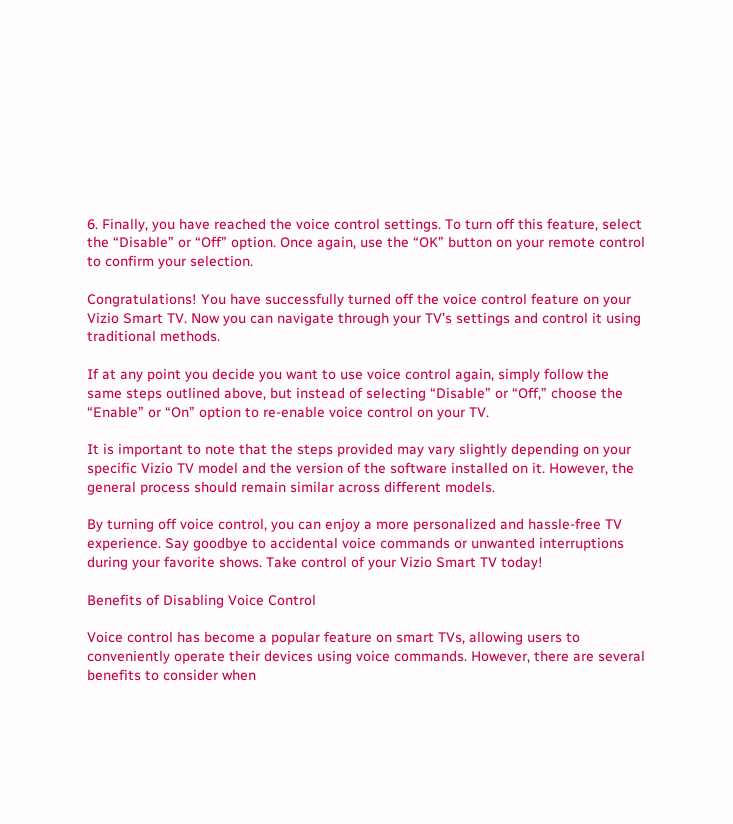6. Finally, you have reached the voice control settings. To turn off this feature, select the “Disable” or “Off” option. Once again, use the “OK” button on your remote control to confirm your selection.

Congratulations! You have successfully turned off the voice control feature on your Vizio Smart TV. Now you can navigate through your TV’s settings and control it using traditional methods.

If at any point you decide you want to use voice control again, simply follow the same steps outlined above, but instead of selecting “Disable” or “Off,” choose the “Enable” or “On” option to re-enable voice control on your TV.

It is important to note that the steps provided may vary slightly depending on your specific Vizio TV model and the version of the software installed on it. However, the general process should remain similar across different models.

By turning off voice control, you can enjoy a more personalized and hassle-free TV experience. Say goodbye to accidental voice commands or unwanted interruptions during your favorite shows. Take control of your Vizio Smart TV today!

Benefits of Disabling Voice Control

Voice control has become a popular feature on smart TVs, allowing users to conveniently operate their devices using voice commands. However, there are several benefits to consider when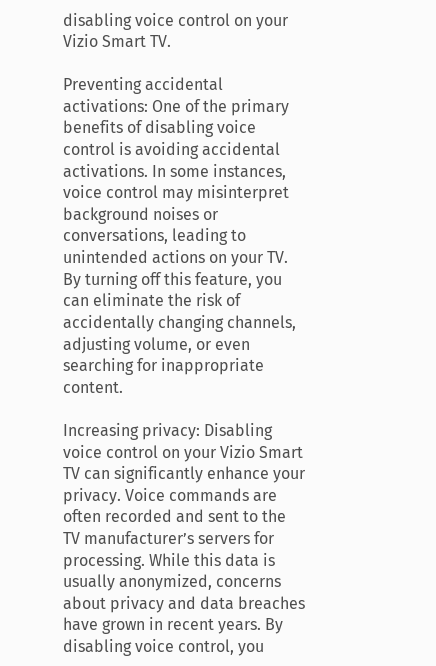disabling voice control on your Vizio Smart TV.

Preventing accidental activations: One of the primary benefits of disabling voice control is avoiding accidental activations. In some instances, voice control may misinterpret background noises or conversations, leading to unintended actions on your TV. By turning off this feature, you can eliminate the risk of accidentally changing channels, adjusting volume, or even searching for inappropriate content.

Increasing privacy: Disabling voice control on your Vizio Smart TV can significantly enhance your privacy. Voice commands are often recorded and sent to the TV manufacturer’s servers for processing. While this data is usually anonymized, concerns about privacy and data breaches have grown in recent years. By disabling voice control, you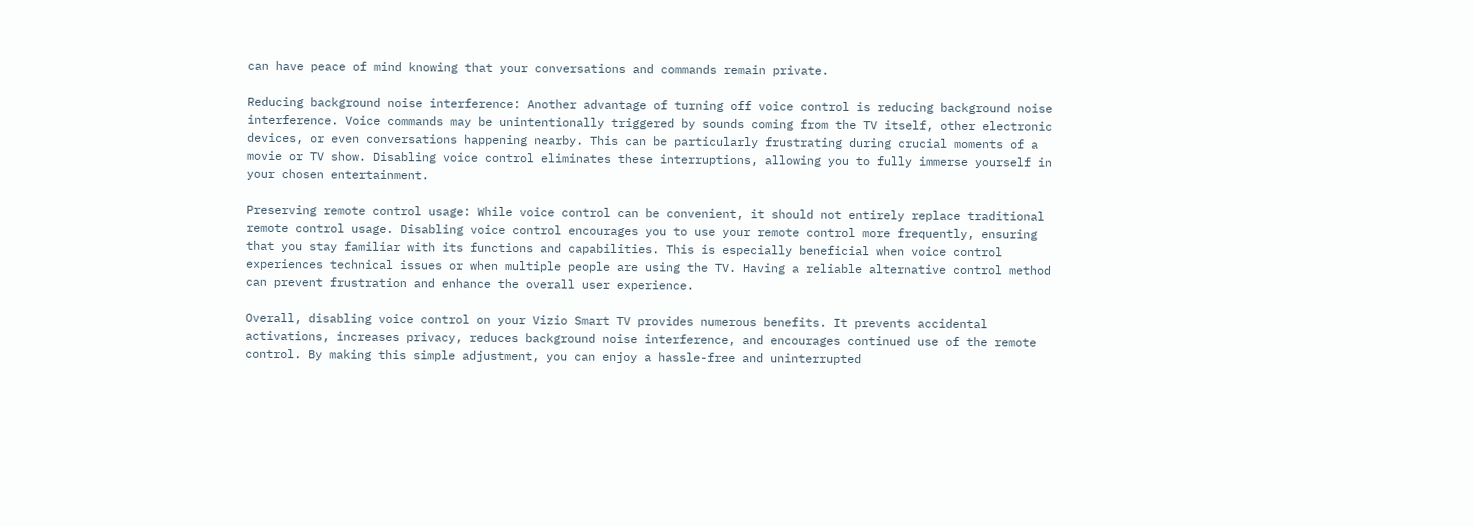can have peace of mind knowing that your conversations and commands remain private.

Reducing background noise interference: Another advantage of turning off voice control is reducing background noise interference. Voice commands may be unintentionally triggered by sounds coming from the TV itself, other electronic devices, or even conversations happening nearby. This can be particularly frustrating during crucial moments of a movie or TV show. Disabling voice control eliminates these interruptions, allowing you to fully immerse yourself in your chosen entertainment.

Preserving remote control usage: While voice control can be convenient, it should not entirely replace traditional remote control usage. Disabling voice control encourages you to use your remote control more frequently, ensuring that you stay familiar with its functions and capabilities. This is especially beneficial when voice control experiences technical issues or when multiple people are using the TV. Having a reliable alternative control method can prevent frustration and enhance the overall user experience.

Overall, disabling voice control on your Vizio Smart TV provides numerous benefits. It prevents accidental activations, increases privacy, reduces background noise interference, and encourages continued use of the remote control. By making this simple adjustment, you can enjoy a hassle-free and uninterrupted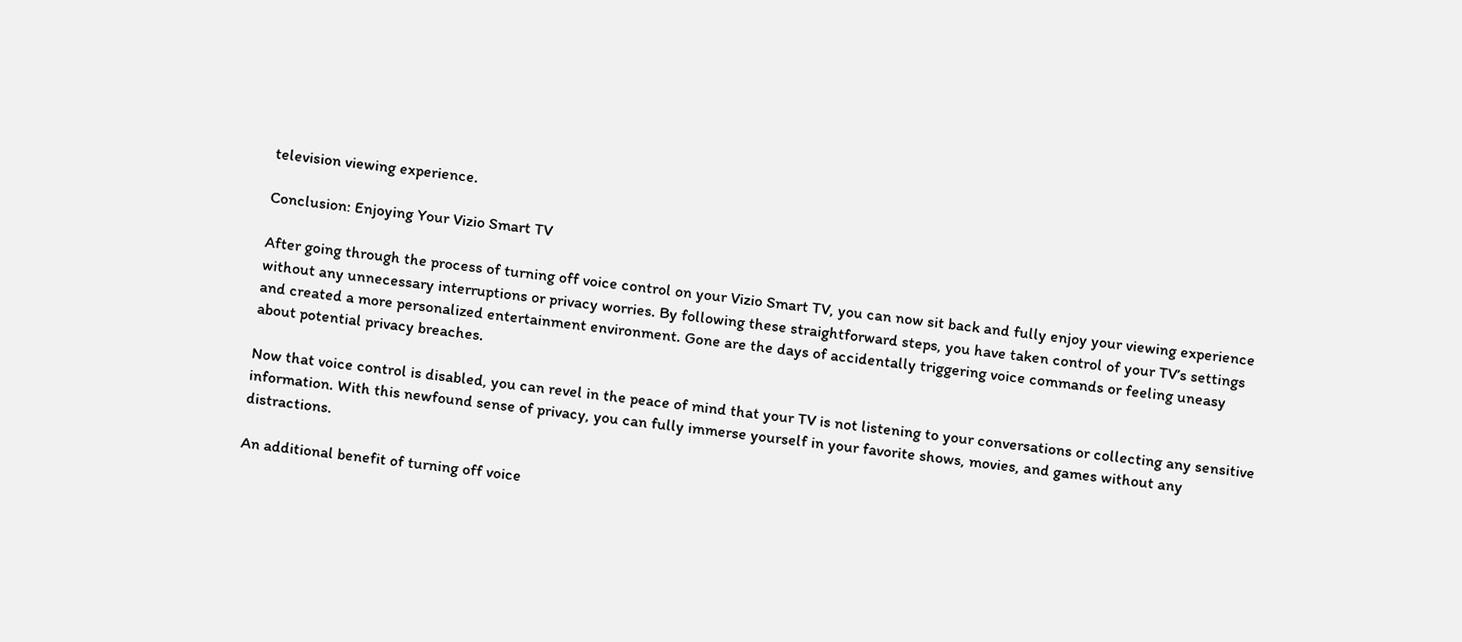television viewing experience.

Conclusion: Enjoying Your Vizio Smart TV

After going through the process of turning off voice control on your Vizio Smart TV, you can now sit back and fully enjoy your viewing experience without any unnecessary interruptions or privacy worries. By following these straightforward steps, you have taken control of your TV’s settings and created a more personalized entertainment environment. Gone are the days of accidentally triggering voice commands or feeling uneasy about potential privacy breaches.

Now that voice control is disabled, you can revel in the peace of mind that your TV is not listening to your conversations or collecting any sensitive information. With this newfound sense of privacy, you can fully immerse yourself in your favorite shows, movies, and games without any distractions.

An additional benefit of turning off voice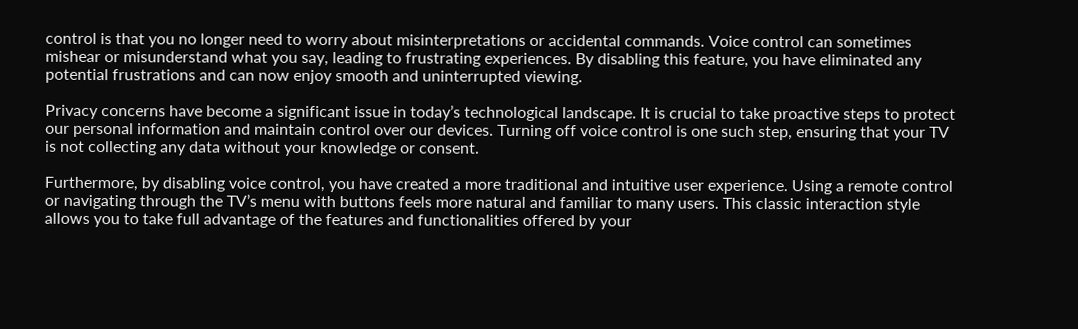control is that you no longer need to worry about misinterpretations or accidental commands. Voice control can sometimes mishear or misunderstand what you say, leading to frustrating experiences. By disabling this feature, you have eliminated any potential frustrations and can now enjoy smooth and uninterrupted viewing.

Privacy concerns have become a significant issue in today’s technological landscape. It is crucial to take proactive steps to protect our personal information and maintain control over our devices. Turning off voice control is one such step, ensuring that your TV is not collecting any data without your knowledge or consent.

Furthermore, by disabling voice control, you have created a more traditional and intuitive user experience. Using a remote control or navigating through the TV’s menu with buttons feels more natural and familiar to many users. This classic interaction style allows you to take full advantage of the features and functionalities offered by your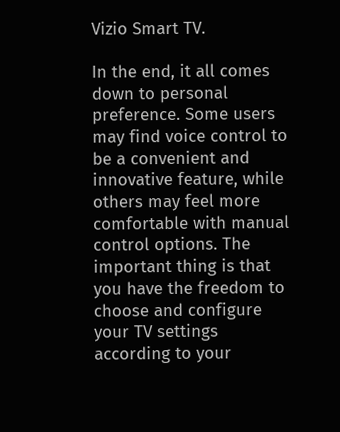Vizio Smart TV.

In the end, it all comes down to personal preference. Some users may find voice control to be a convenient and innovative feature, while others may feel more comfortable with manual control options. The important thing is that you have the freedom to choose and configure your TV settings according to your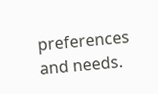preferences and needs.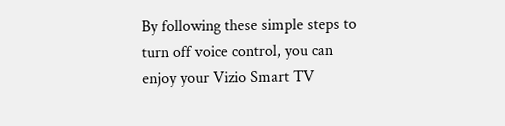By following these simple steps to turn off voice control, you can enjoy your Vizio Smart TV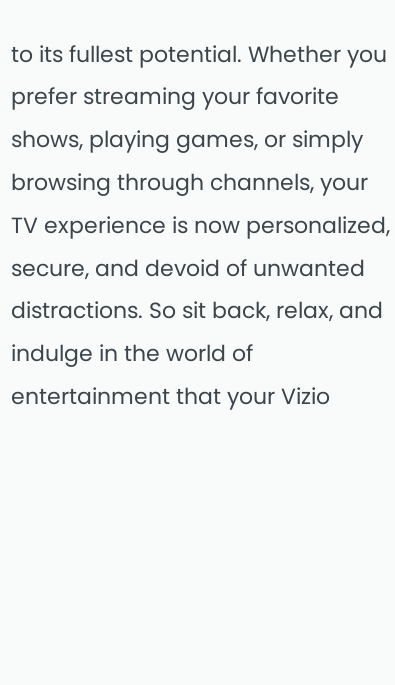to its fullest potential. Whether you prefer streaming your favorite shows, playing games, or simply browsing through channels, your TV experience is now personalized, secure, and devoid of unwanted distractions. So sit back, relax, and indulge in the world of entertainment that your Vizio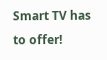Smart TV has to offer!